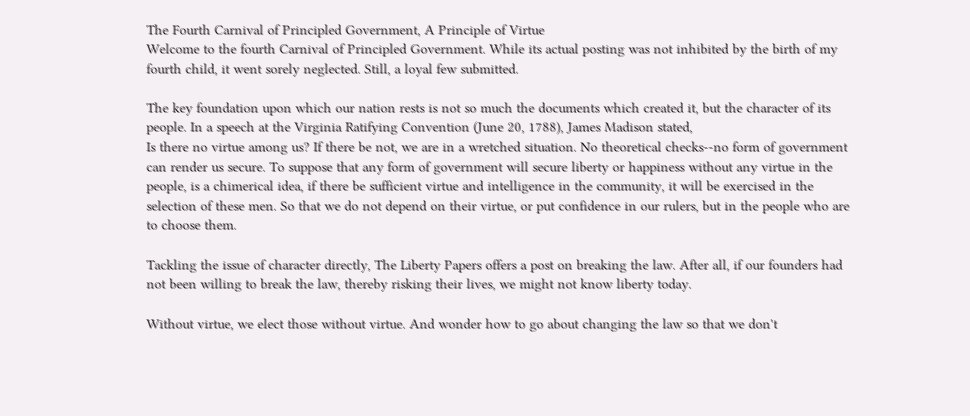The Fourth Carnival of Principled Government, A Principle of Virtue
Welcome to the fourth Carnival of Principled Government. While its actual posting was not inhibited by the birth of my fourth child, it went sorely neglected. Still, a loyal few submitted.

The key foundation upon which our nation rests is not so much the documents which created it, but the character of its people. In a speech at the Virginia Ratifying Convention (June 20, 1788), James Madison stated,
Is there no virtue among us? If there be not, we are in a wretched situation. No theoretical checks--no form of government can render us secure. To suppose that any form of government will secure liberty or happiness without any virtue in the people, is a chimerical idea, if there be sufficient virtue and intelligence in the community, it will be exercised in the selection of these men. So that we do not depend on their virtue, or put confidence in our rulers, but in the people who are to choose them.

Tackling the issue of character directly, The Liberty Papers offers a post on breaking the law. After all, if our founders had not been willing to break the law, thereby risking their lives, we might not know liberty today.

Without virtue, we elect those without virtue. And wonder how to go about changing the law so that we don't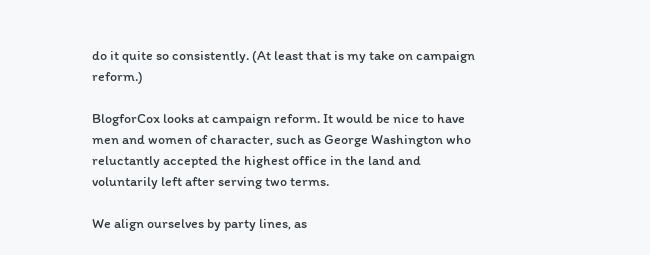do it quite so consistently. (At least that is my take on campaign reform.)

BlogforCox looks at campaign reform. It would be nice to have men and women of character, such as George Washington who reluctantly accepted the highest office in the land and voluntarily left after serving two terms.

We align ourselves by party lines, as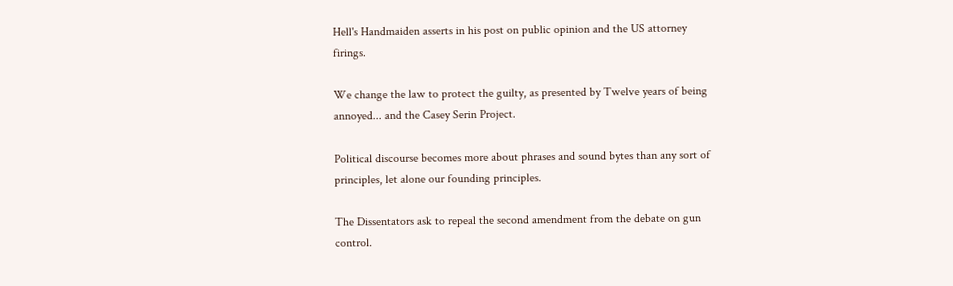Hell's Handmaiden asserts in his post on public opinion and the US attorney firings.

We change the law to protect the guilty, as presented by Twelve years of being annoyed... and the Casey Serin Project.

Political discourse becomes more about phrases and sound bytes than any sort of principles, let alone our founding principles.

The Dissentators ask to repeal the second amendment from the debate on gun control.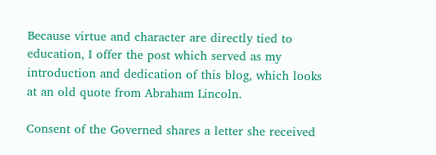Because virtue and character are directly tied to education, I offer the post which served as my introduction and dedication of this blog, which looks at an old quote from Abraham Lincoln.

Consent of the Governed shares a letter she received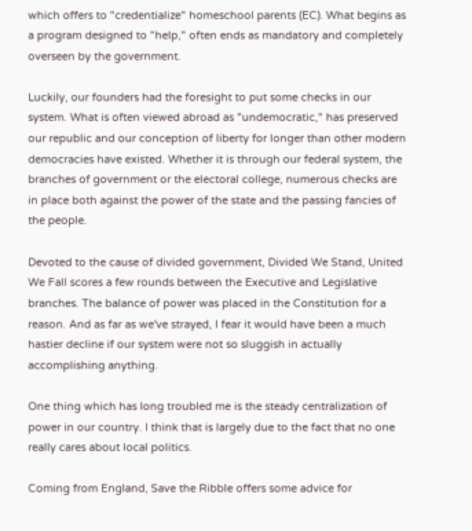which offers to "credentialize" homeschool parents (EC). What begins as a program designed to "help," often ends as mandatory and completely overseen by the government.

Luckily, our founders had the foresight to put some checks in our system. What is often viewed abroad as "undemocratic," has preserved our republic and our conception of liberty for longer than other modern democracies have existed. Whether it is through our federal system, the branches of government or the electoral college, numerous checks are in place both against the power of the state and the passing fancies of the people.

Devoted to the cause of divided government, Divided We Stand, United We Fall scores a few rounds between the Executive and Legislative branches. The balance of power was placed in the Constitution for a reason. And as far as we've strayed, I fear it would have been a much hastier decline if our system were not so sluggish in actually accomplishing anything.

One thing which has long troubled me is the steady centralization of power in our country. I think that is largely due to the fact that no one really cares about local politics.

Coming from England, Save the Ribble offers some advice for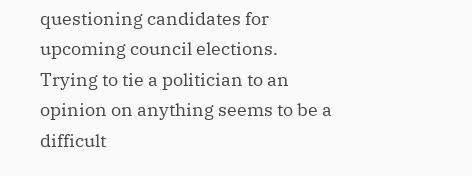questioning candidates for upcoming council elections. Trying to tie a politician to an opinion on anything seems to be a difficult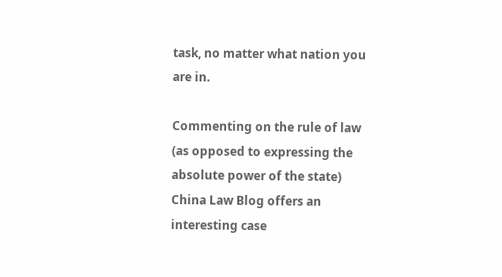task, no matter what nation you are in.

Commenting on the rule of law (as opposed to expressing the absolute power of the state) China Law Blog offers an interesting case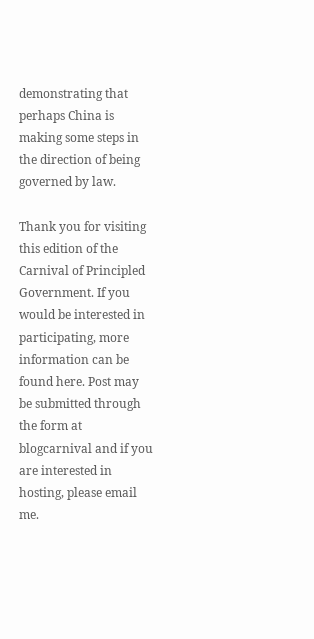demonstrating that perhaps China is making some steps in the direction of being governed by law.

Thank you for visiting this edition of the Carnival of Principled Government. If you would be interested in participating, more information can be found here. Post may be submitted through the form at blogcarnival and if you are interested in hosting, please email me.